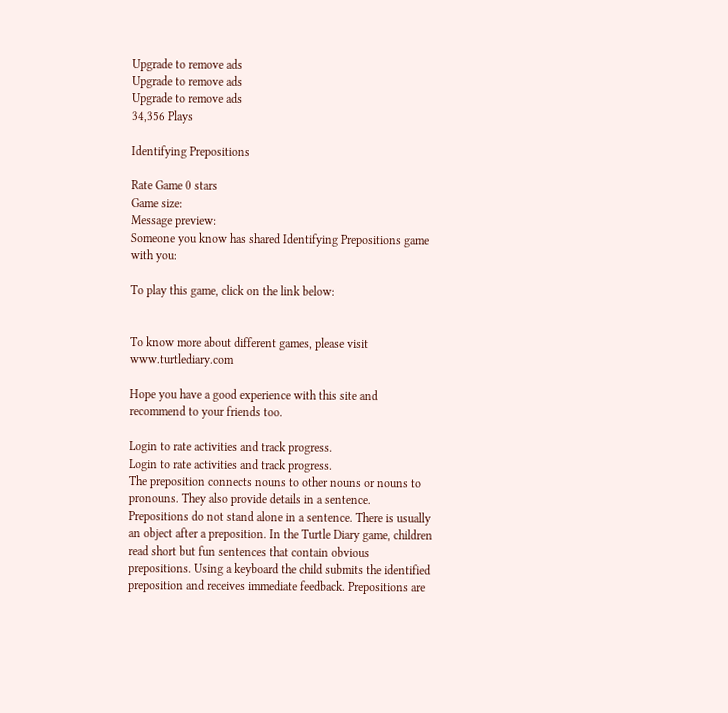Upgrade to remove ads
Upgrade to remove ads
Upgrade to remove ads
34,356 Plays

Identifying Prepositions

Rate Game 0 stars
Game size:
Message preview:
Someone you know has shared Identifying Prepositions game with you:

To play this game, click on the link below:


To know more about different games, please visit www.turtlediary.com

Hope you have a good experience with this site and recommend to your friends too.

Login to rate activities and track progress.
Login to rate activities and track progress.
The preposition connects nouns to other nouns or nouns to pronouns. They also provide details in a sentence. Prepositions do not stand alone in a sentence. There is usually an object after a preposition. In the Turtle Diary game, children read short but fun sentences that contain obvious prepositions. Using a keyboard the child submits the identified preposition and receives immediate feedback. Prepositions are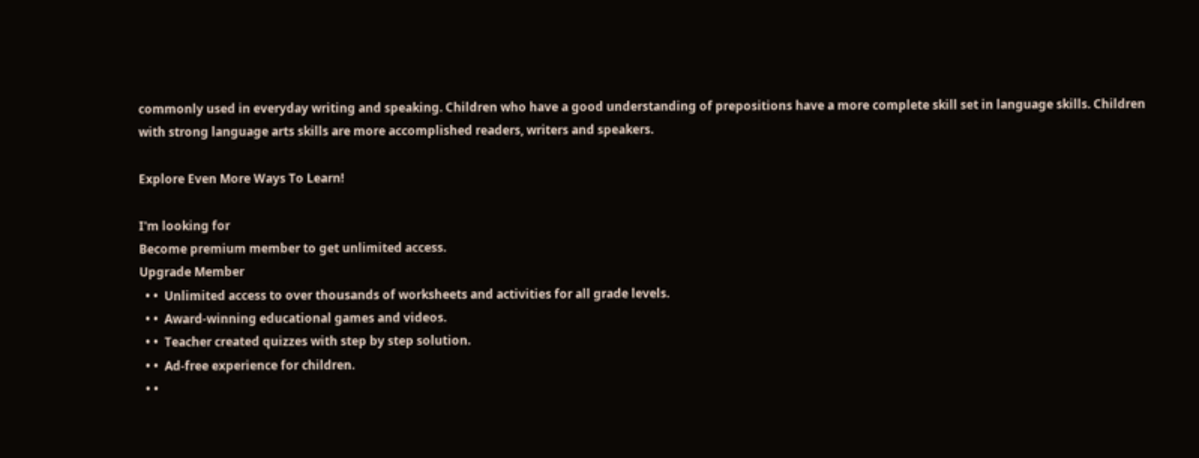commonly used in everyday writing and speaking. Children who have a good understanding of prepositions have a more complete skill set in language skills. Children with strong language arts skills are more accomplished readers, writers and speakers.

Explore Even More Ways To Learn!

I'm looking for
Become premium member to get unlimited access.
Upgrade Member
  • •  Unlimited access to over thousands of worksheets and activities for all grade levels.
  • •  Award-winning educational games and videos.
  • •  Teacher created quizzes with step by step solution.
  • •  Ad-free experience for children.
  • •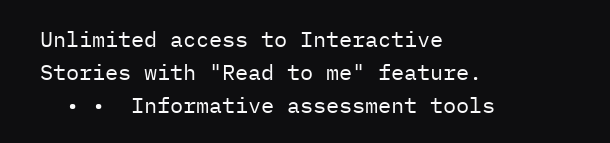Unlimited access to Interactive Stories with "Read to me" feature.
  • •  Informative assessment tools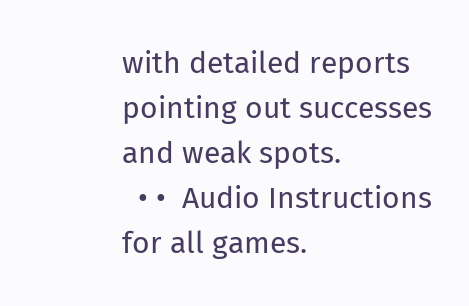with detailed reports pointing out successes and weak spots.
  • •  Audio Instructions for all games.